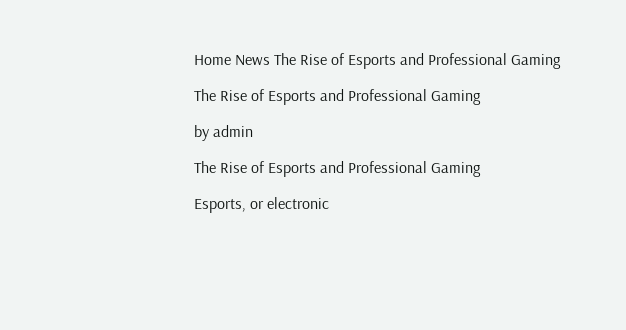Home News The Rise of Esports and Professional Gaming

The Rise of Esports and Professional Gaming

by admin

The Rise of Esports and Professional Gaming

Esports, or electronic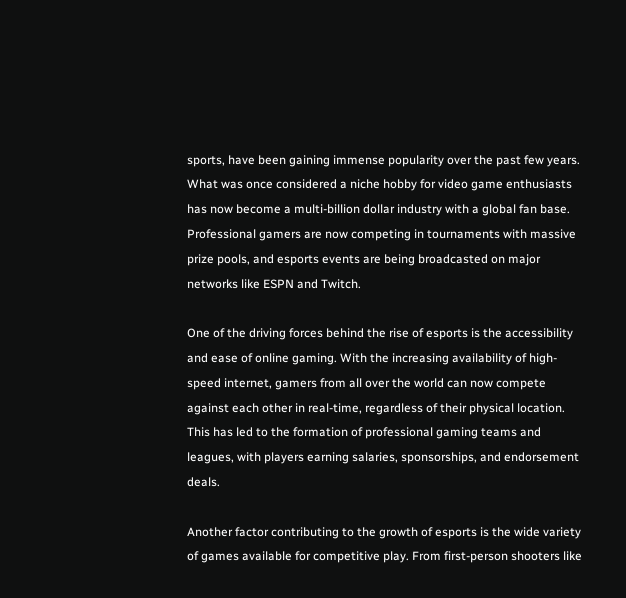sports, have been gaining immense popularity over the past few years. What was once considered a niche hobby for video game enthusiasts has now become a multi-billion dollar industry with a global fan base. Professional gamers are now competing in tournaments with massive prize pools, and esports events are being broadcasted on major networks like ESPN and Twitch.

One of the driving forces behind the rise of esports is the accessibility and ease of online gaming. With the increasing availability of high-speed internet, gamers from all over the world can now compete against each other in real-time, regardless of their physical location. This has led to the formation of professional gaming teams and leagues, with players earning salaries, sponsorships, and endorsement deals.

Another factor contributing to the growth of esports is the wide variety of games available for competitive play. From first-person shooters like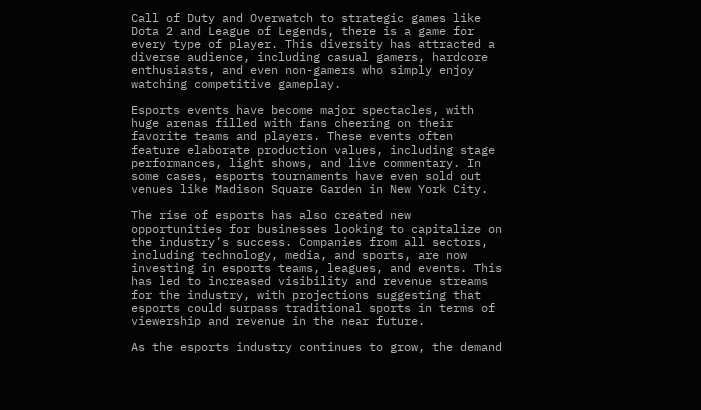Call of Duty and Overwatch to strategic games like Dota 2 and League of Legends, there is a game for every type of player. This diversity has attracted a diverse audience, including casual gamers, hardcore enthusiasts, and even non-gamers who simply enjoy watching competitive gameplay.

Esports events have become major spectacles, with huge arenas filled with fans cheering on their favorite teams and players. These events often feature elaborate production values, including stage performances, light shows, and live commentary. In some cases, esports tournaments have even sold out venues like Madison Square Garden in New York City.

The rise of esports has also created new opportunities for businesses looking to capitalize on the industry’s success. Companies from all sectors, including technology, media, and sports, are now investing in esports teams, leagues, and events. This has led to increased visibility and revenue streams for the industry, with projections suggesting that esports could surpass traditional sports in terms of viewership and revenue in the near future.

As the esports industry continues to grow, the demand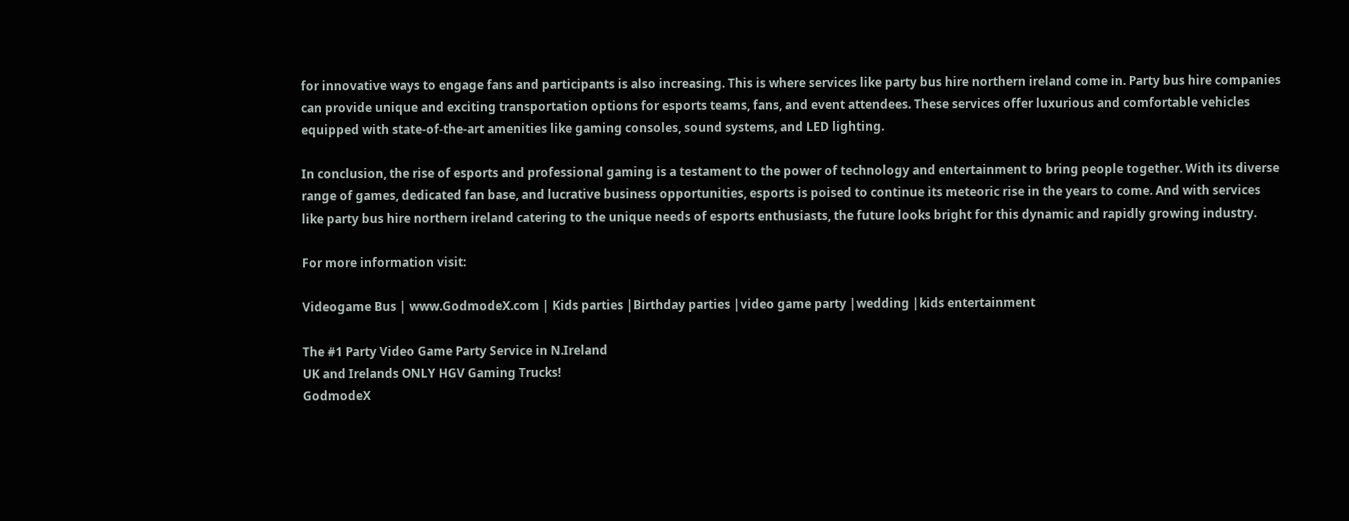for innovative ways to engage fans and participants is also increasing. This is where services like party bus hire northern ireland come in. Party bus hire companies can provide unique and exciting transportation options for esports teams, fans, and event attendees. These services offer luxurious and comfortable vehicles equipped with state-of-the-art amenities like gaming consoles, sound systems, and LED lighting.

In conclusion, the rise of esports and professional gaming is a testament to the power of technology and entertainment to bring people together. With its diverse range of games, dedicated fan base, and lucrative business opportunities, esports is poised to continue its meteoric rise in the years to come. And with services like party bus hire northern ireland catering to the unique needs of esports enthusiasts, the future looks bright for this dynamic and rapidly growing industry.

For more information visit:

Videogame Bus | www.GodmodeX.com | Kids parties |Birthday parties |video game party |wedding |kids entertainment

The #1 Party Video Game Party Service in N.Ireland
UK and Irelands ONLY HGV Gaming Trucks!
GodmodeX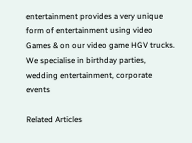entertainment provides a very unique form of entertainment using video Games & on our video game HGV trucks.
We specialise in birthday parties, wedding entertainment, corporate events

Related Articles